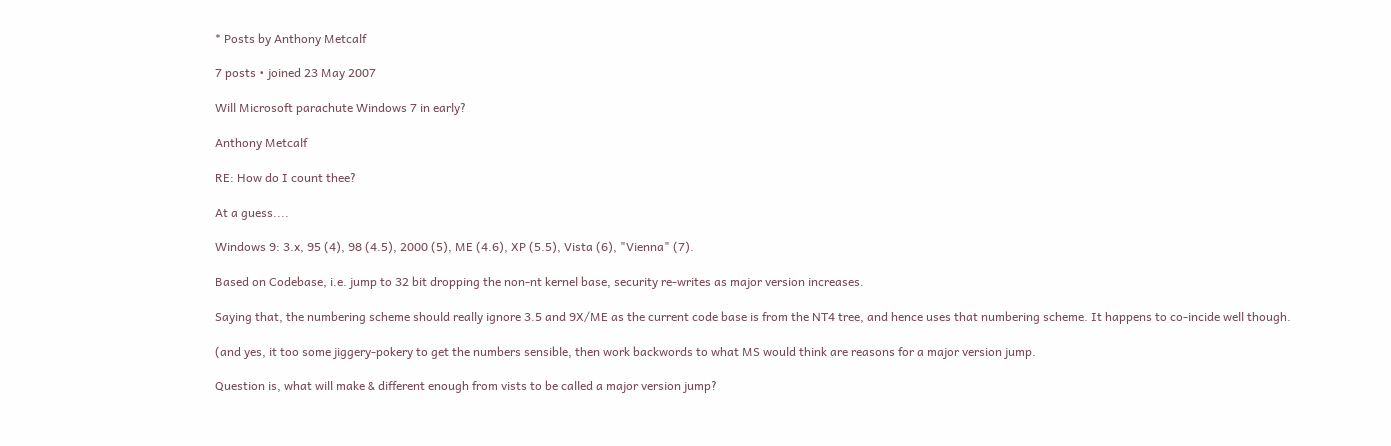* Posts by Anthony Metcalf

7 posts • joined 23 May 2007

Will Microsoft parachute Windows 7 in early?

Anthony Metcalf

RE: How do I count thee?

At a guess....

Windows 9: 3.x, 95 (4), 98 (4.5), 2000 (5), ME (4.6), XP (5.5), Vista (6), "Vienna" (7).

Based on Codebase, i.e. jump to 32 bit dropping the non-nt kernel base, security re-writes as major version increases.

Saying that, the numbering scheme should really ignore 3.5 and 9X/ME as the current code base is from the NT4 tree, and hence uses that numbering scheme. It happens to co-incide well though.

(and yes, it too some jiggery-pokery to get the numbers sensible, then work backwords to what MS would think are reasons for a major version jump.

Question is, what will make & different enough from vists to be called a major version jump?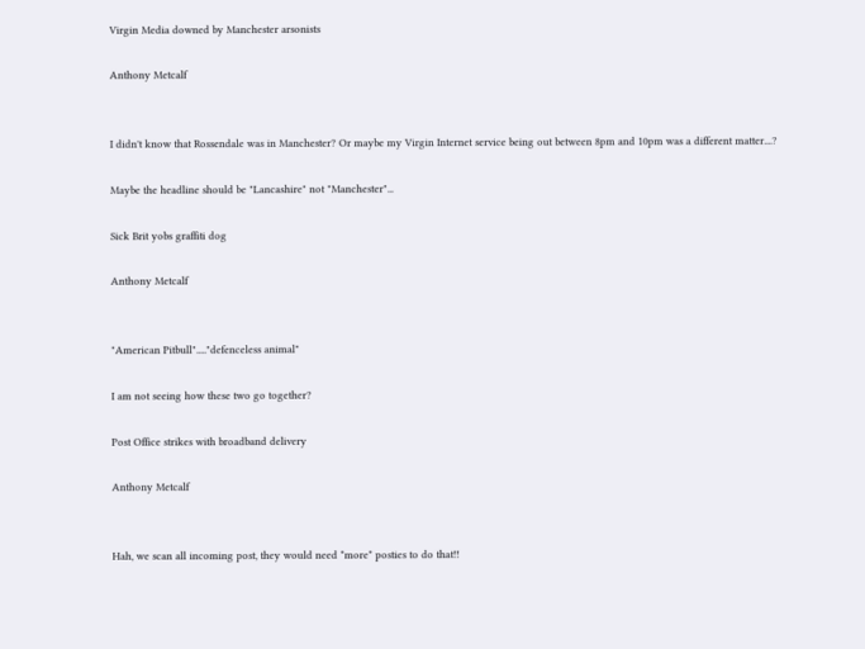Virgin Media downed by Manchester arsonists

Anthony Metcalf


I didn't know that Rossendale was in Manchester? Or maybe my Virgin Internet service being out between 8pm and 10pm was a different matter....?

Maybe the headline should be "Lancashire" not "Manchester"...

Sick Brit yobs graffiti dog

Anthony Metcalf


"American Pitbull"....."defenceless animal"

I am not seeing how these two go together?

Post Office strikes with broadband delivery

Anthony Metcalf


Hah, we scan all incoming post, they would need *more* posties to do that!!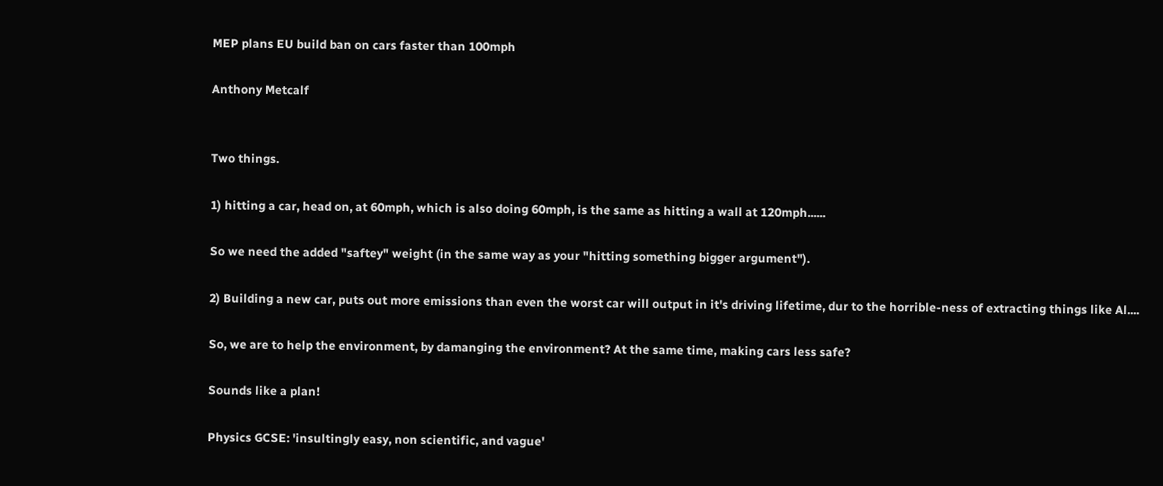MEP plans EU build ban on cars faster than 100mph

Anthony Metcalf


Two things.

1) hitting a car, head on, at 60mph, which is also doing 60mph, is the same as hitting a wall at 120mph......

So we need the added "saftey" weight (in the same way as your "hitting something bigger argument").

2) Building a new car, puts out more emissions than even the worst car will output in it's driving lifetime, dur to the horrible-ness of extracting things like Al....

So, we are to help the environment, by damanging the environment? At the same time, making cars less safe?

Sounds like a plan!

Physics GCSE: 'insultingly easy, non scientific, and vague'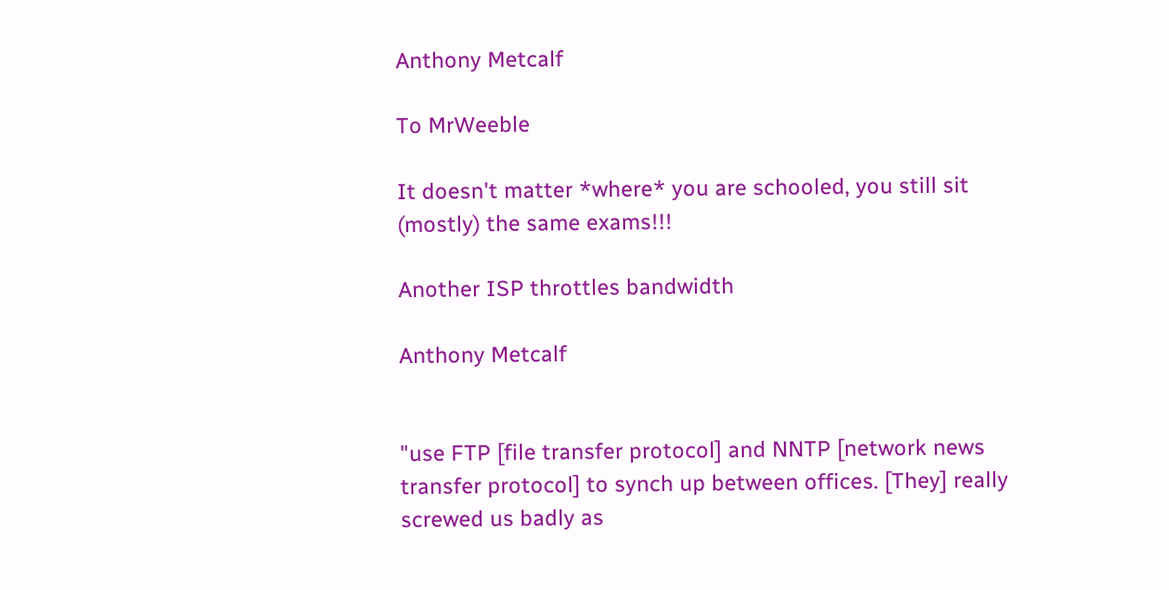Anthony Metcalf

To MrWeeble

It doesn't matter *where* you are schooled, you still sit (mostly) the same exams!!!

Another ISP throttles bandwidth

Anthony Metcalf


"use FTP [file transfer protocol] and NNTP [network news transfer protocol] to synch up between offices. [They] really screwed us badly as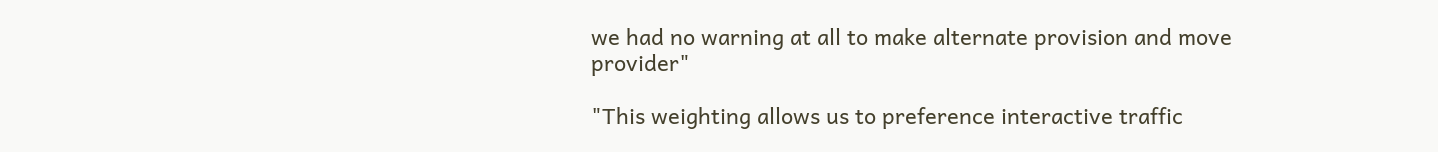we had no warning at all to make alternate provision and move provider"

"This weighting allows us to preference interactive traffic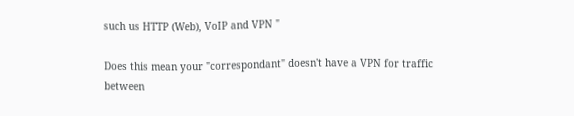such us HTTP (Web), VoIP and VPN "

Does this mean your "correspondant" doesn't have a VPN for traffic between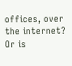offices, over the internet? Or is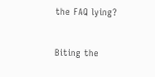the FAQ lying?


Biting the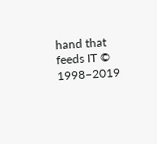hand that feeds IT © 1998–2019